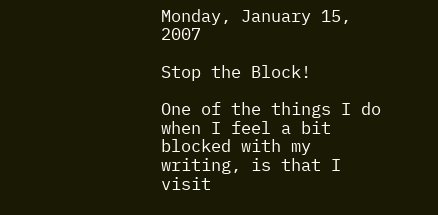Monday, January 15, 2007

Stop the Block!

One of the things I do when I feel a bit blocked with my writing, is that I visit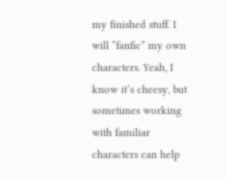my finished stuff. I will “fanfic” my own characters. Yeah, I know it’s cheesy, but sometimes working with familiar characters can help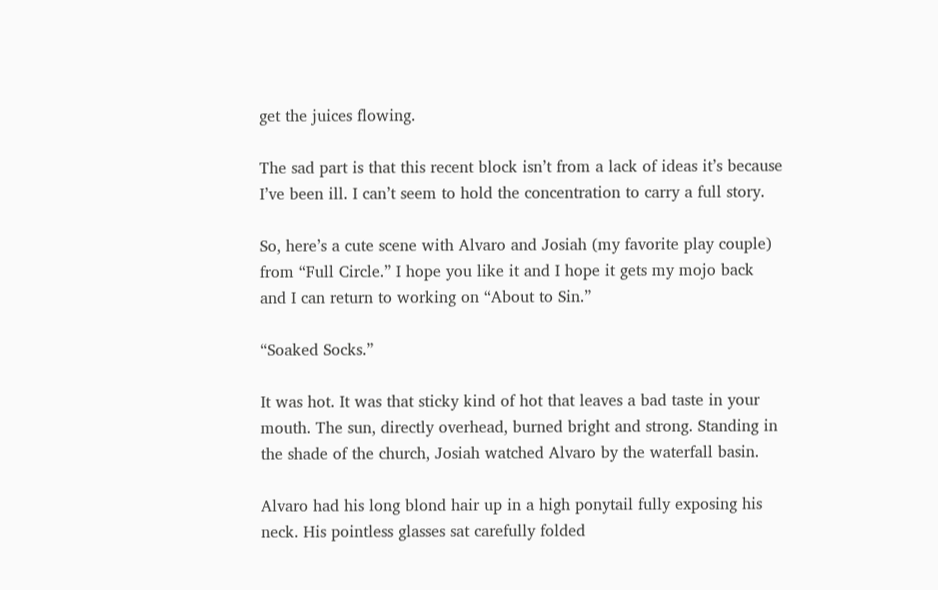get the juices flowing.

The sad part is that this recent block isn’t from a lack of ideas it’s because I’ve been ill. I can’t seem to hold the concentration to carry a full story.

So, here’s a cute scene with Alvaro and Josiah (my favorite play couple) from “Full Circle.” I hope you like it and I hope it gets my mojo back and I can return to working on “About to Sin.”

“Soaked Socks.”

It was hot. It was that sticky kind of hot that leaves a bad taste in your mouth. The sun, directly overhead, burned bright and strong. Standing in the shade of the church, Josiah watched Alvaro by the waterfall basin.

Alvaro had his long blond hair up in a high ponytail fully exposing his neck. His pointless glasses sat carefully folded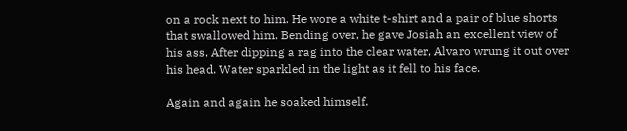on a rock next to him. He wore a white t-shirt and a pair of blue shorts that swallowed him. Bending over, he gave Josiah an excellent view of his ass. After dipping a rag into the clear water, Alvaro wrung it out over his head. Water sparkled in the light as it fell to his face.

Again and again he soaked himself.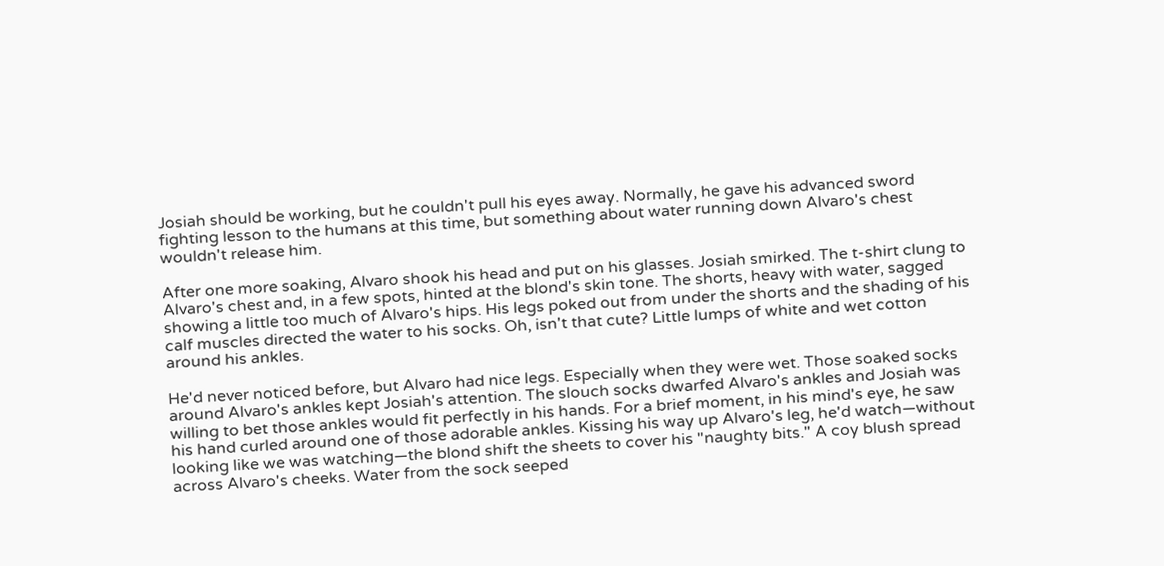Josiah should be working, but he couldn't pull his eyes away. Normally, he gave his advanced sword fighting lesson to the humans at this time, but something about water running down Alvaro's chest wouldn't release him.

After one more soaking, Alvaro shook his head and put on his glasses. Josiah smirked. The t-shirt clung to Alvaro's chest and, in a few spots, hinted at the blond's skin tone. The shorts, heavy with water, sagged showing a little too much of Alvaro's hips. His legs poked out from under the shorts and the shading of his calf muscles directed the water to his socks. Oh, isn't that cute? Little lumps of white and wet cotton around his ankles.

He'd never noticed before, but Alvaro had nice legs. Especially when they were wet. Those soaked socks around Alvaro's ankles kept Josiah's attention. The slouch socks dwarfed Alvaro's ankles and Josiah was willing to bet those ankles would fit perfectly in his hands. For a brief moment, in his mind's eye, he saw his hand curled around one of those adorable ankles. Kissing his way up Alvaro's leg, he'd watch—without looking like we was watching—the blond shift the sheets to cover his "naughty bits." A coy blush spread across Alvaro's cheeks. Water from the sock seeped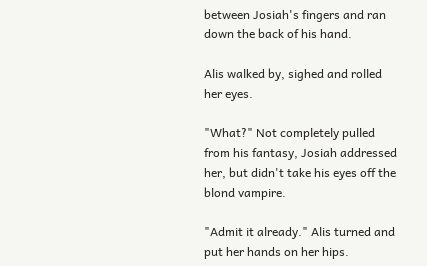between Josiah's fingers and ran down the back of his hand.

Alis walked by, sighed and rolled her eyes.

"What?" Not completely pulled from his fantasy, Josiah addressed her, but didn't take his eyes off the blond vampire.

"Admit it already." Alis turned and put her hands on her hips.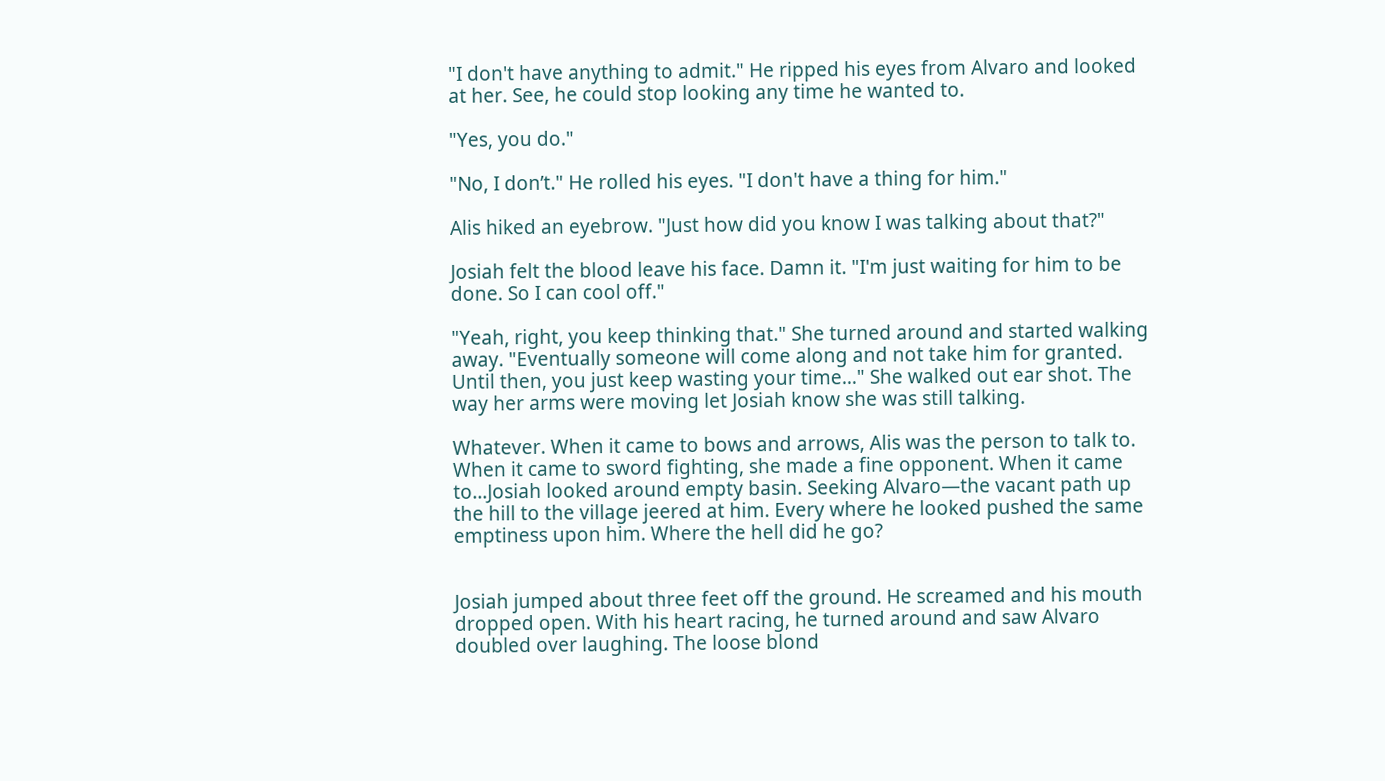"I don't have anything to admit." He ripped his eyes from Alvaro and looked at her. See, he could stop looking any time he wanted to.

"Yes, you do."

"No, I don’t." He rolled his eyes. "I don't have a thing for him."

Alis hiked an eyebrow. "Just how did you know I was talking about that?"

Josiah felt the blood leave his face. Damn it. "I'm just waiting for him to be done. So I can cool off."

"Yeah, right, you keep thinking that." She turned around and started walking away. "Eventually someone will come along and not take him for granted. Until then, you just keep wasting your time…" She walked out ear shot. The way her arms were moving let Josiah know she was still talking.

Whatever. When it came to bows and arrows, Alis was the person to talk to. When it came to sword fighting, she made a fine opponent. When it came to…Josiah looked around empty basin. Seeking Alvaro—the vacant path up the hill to the village jeered at him. Every where he looked pushed the same emptiness upon him. Where the hell did he go?


Josiah jumped about three feet off the ground. He screamed and his mouth dropped open. With his heart racing, he turned around and saw Alvaro doubled over laughing. The loose blond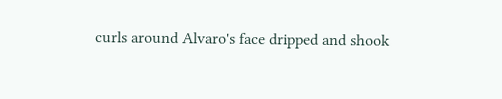curls around Alvaro's face dripped and shook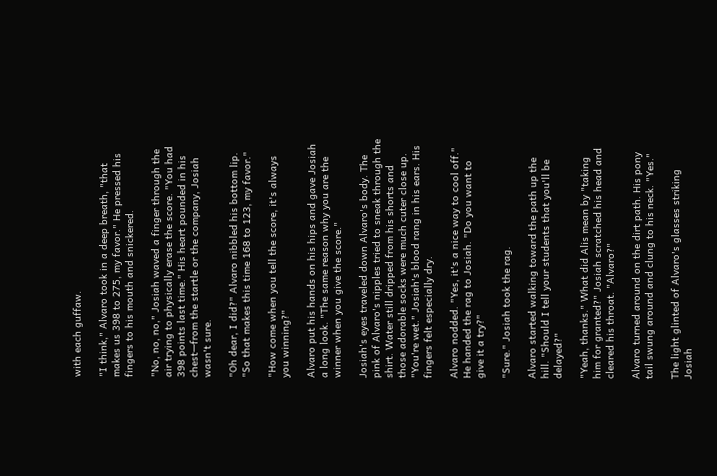with each guffaw.

"I think," Alvaro took in a deep breath, "that makes us 398 to 275, my favor." He pressed his fingers to his mouth and snickered.

"No, no, no," Josiah waved a finger through the air trying to physically erase the score. "You had 398 points last time." His heart pounded in his chest—from the startle or the company, Josiah wasn't sure.

"Oh dear, I did?" Alvaro nibbled his bottom lip. "So that makes this time 168 to 123, my favor."

"How come when you tell the score, it's always you winning?"

Alvaro put his hands on his hips and gave Josiah a long look. "The same reason why you are the winner when you give the score."

Josiah's eyes traveled down Alvaro's body. The pink of Alvaro's nipples tried to sneak through the shirt. Water still dripped from his shorts and those adorable socks were much cuter close up. "You're wet." Josiah's blood rang in his ears. His fingers felt especially dry.

Alvaro nodded. "Yes, it's a nice way to cool off." He handed the rag to Josiah. "Do you want to give it a try?"

"Sure." Josiah took the rag.

Alvaro started walking toward the path up the hill. "Should I tell your students that you'll be delayed?"

"Yeah, thanks." What did Alis mean by "taking him for granted?" Josiah scratched his head and cleared his throat. "Alvaro?"

Alvaro turned around on the dirt path. His pony tail swung around and clung to his neck. "Yes."

The light glinted of Alvaro's glasses striking Josiah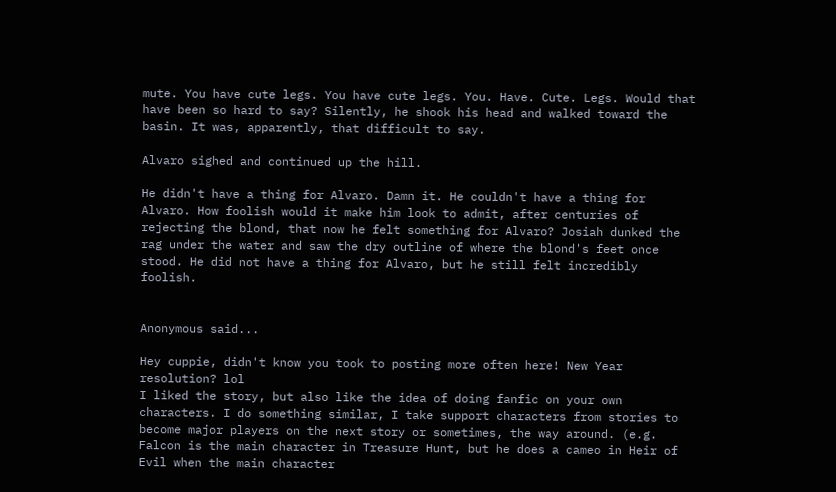mute. You have cute legs. You have cute legs. You. Have. Cute. Legs. Would that have been so hard to say? Silently, he shook his head and walked toward the basin. It was, apparently, that difficult to say.

Alvaro sighed and continued up the hill.

He didn't have a thing for Alvaro. Damn it. He couldn't have a thing for Alvaro. How foolish would it make him look to admit, after centuries of rejecting the blond, that now he felt something for Alvaro? Josiah dunked the rag under the water and saw the dry outline of where the blond's feet once stood. He did not have a thing for Alvaro, but he still felt incredibly foolish.


Anonymous said...

Hey cuppie, didn't know you took to posting more often here! New Year resolution? lol
I liked the story, but also like the idea of doing fanfic on your own characters. I do something similar, I take support characters from stories to become major players on the next story or sometimes, the way around. (e.g. Falcon is the main character in Treasure Hunt, but he does a cameo in Heir of Evil when the main character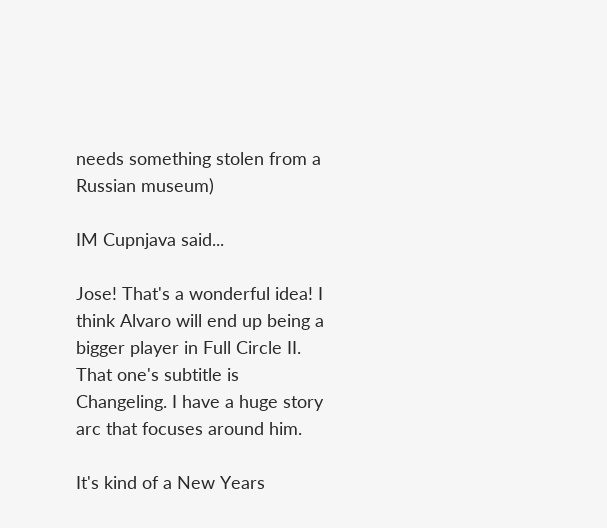needs something stolen from a Russian museum)

IM Cupnjava said...

Jose! That's a wonderful idea! I think Alvaro will end up being a bigger player in Full Circle II. That one's subtitle is Changeling. I have a huge story arc that focuses around him.

It's kind of a New Years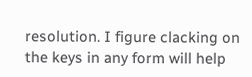resolution. I figure clacking on the keys in any form will help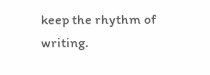keep the rhythm of writing.